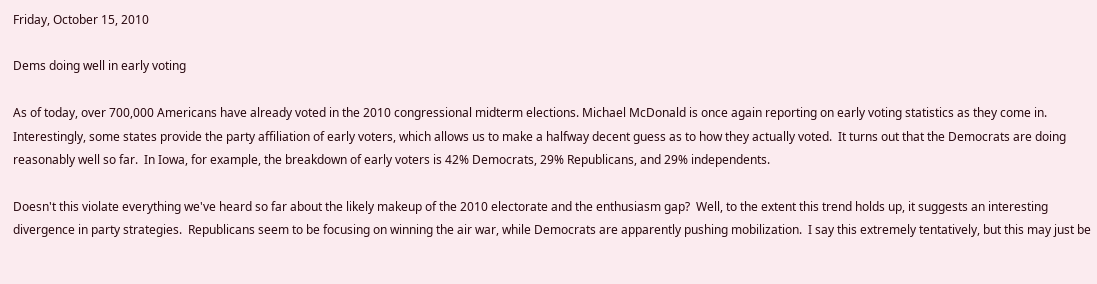Friday, October 15, 2010

Dems doing well in early voting

As of today, over 700,000 Americans have already voted in the 2010 congressional midterm elections. Michael McDonald is once again reporting on early voting statistics as they come in.  Interestingly, some states provide the party affiliation of early voters, which allows us to make a halfway decent guess as to how they actually voted.  It turns out that the Democrats are doing reasonably well so far.  In Iowa, for example, the breakdown of early voters is 42% Democrats, 29% Republicans, and 29% independents.

Doesn't this violate everything we've heard so far about the likely makeup of the 2010 electorate and the enthusiasm gap?  Well, to the extent this trend holds up, it suggests an interesting divergence in party strategies.  Republicans seem to be focusing on winning the air war, while Democrats are apparently pushing mobilization.  I say this extremely tentatively, but this may just be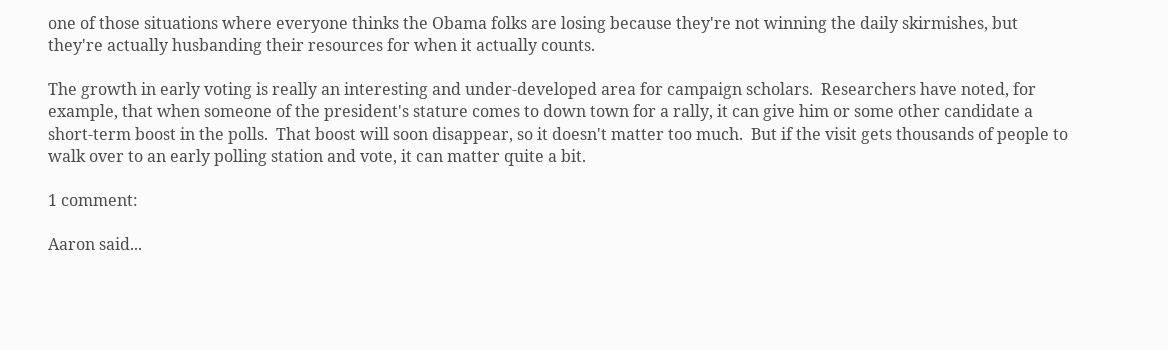one of those situations where everyone thinks the Obama folks are losing because they're not winning the daily skirmishes, but they're actually husbanding their resources for when it actually counts.

The growth in early voting is really an interesting and under-developed area for campaign scholars.  Researchers have noted, for example, that when someone of the president's stature comes to down town for a rally, it can give him or some other candidate a short-term boost in the polls.  That boost will soon disappear, so it doesn't matter too much.  But if the visit gets thousands of people to walk over to an early polling station and vote, it can matter quite a bit.

1 comment:

Aaron said...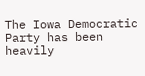The Iowa Democratic Party has been heavily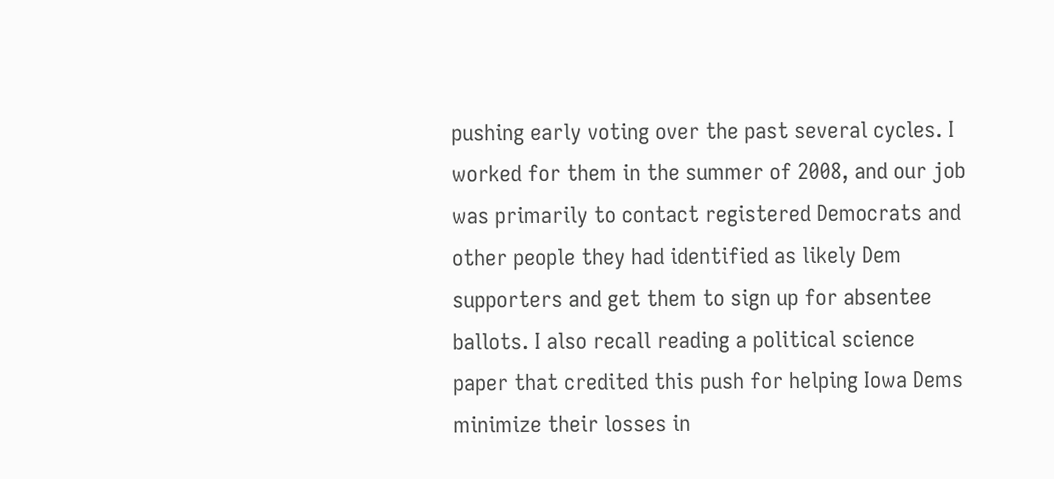pushing early voting over the past several cycles. I worked for them in the summer of 2008, and our job was primarily to contact registered Democrats and other people they had identified as likely Dem supporters and get them to sign up for absentee ballots. I also recall reading a political science paper that credited this push for helping Iowa Dems minimize their losses in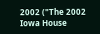2002 ("The 2002 Iowa House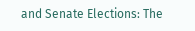and Senate Elections: The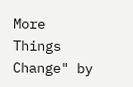More Things Change" by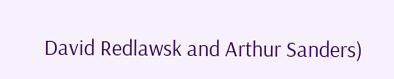David Redlawsk and Arthur Sanders)